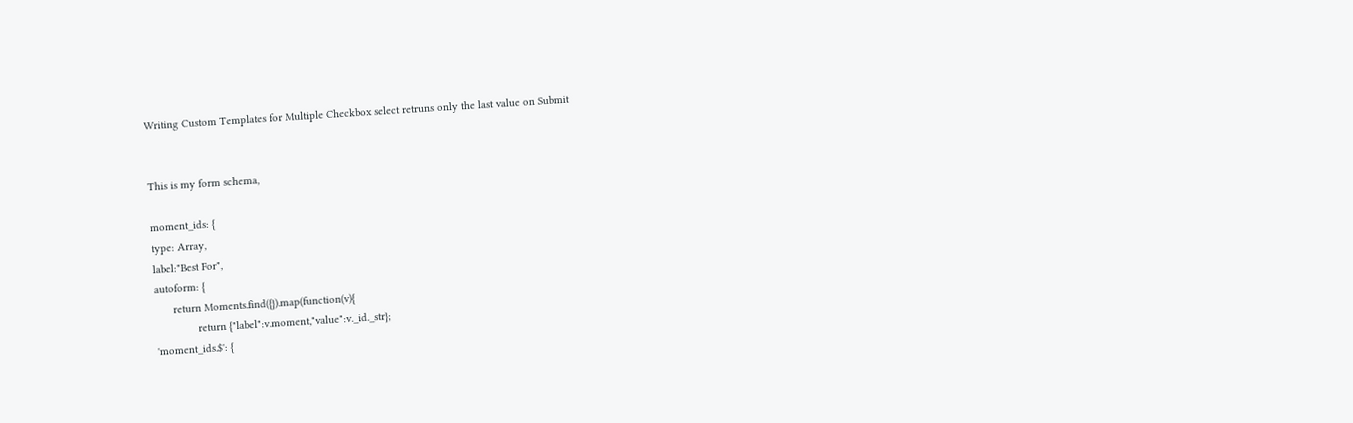Writing Custom Templates for Multiple Checkbox select retruns only the last value on Submit


This is my form schema,

moment_ids: {
type: Array,
label:"Best For",
autoform: {
      return Moments.find({}).map(function(v){
              return {"label":v.moment,"value":v._id._str};
'moment_ids.$': {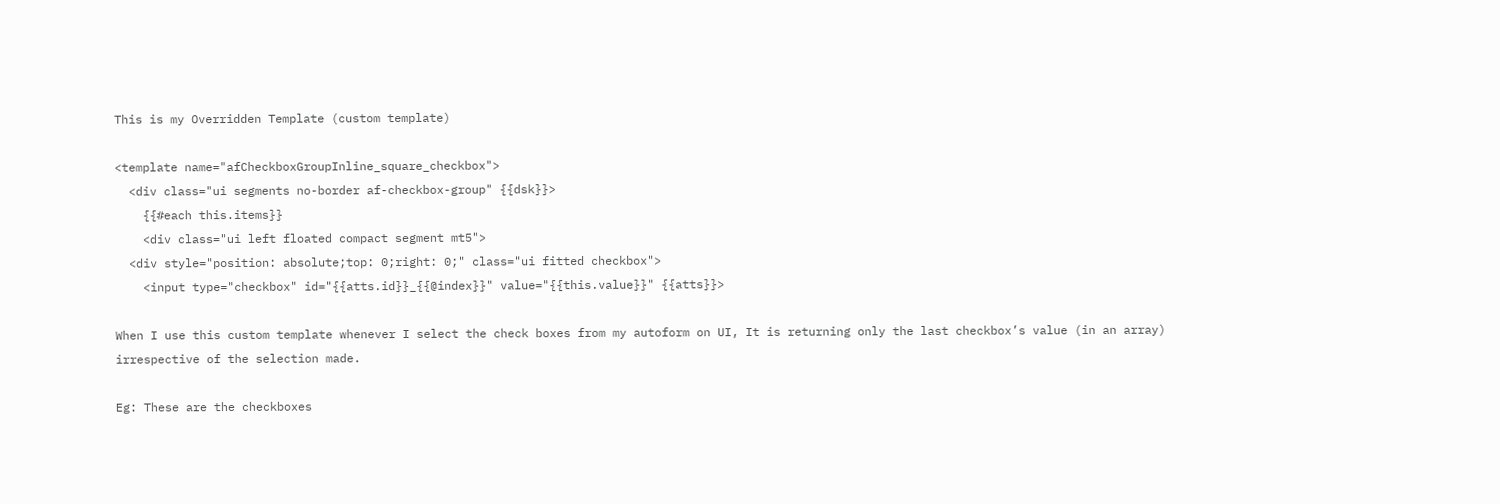This is my Overridden Template (custom template)

<template name="afCheckboxGroupInline_square_checkbox">
  <div class="ui segments no-border af-checkbox-group" {{dsk}}>
    {{#each this.items}}
    <div class="ui left floated compact segment mt5">
  <div style="position: absolute;top: 0;right: 0;" class="ui fitted checkbox">
    <input type="checkbox" id="{{atts.id}}_{{@index}}" value="{{this.value}}" {{atts}}>

When I use this custom template whenever I select the check boxes from my autoform on UI, It is returning only the last checkbox’s value (in an array) irrespective of the selection made.

Eg: These are the checkboxes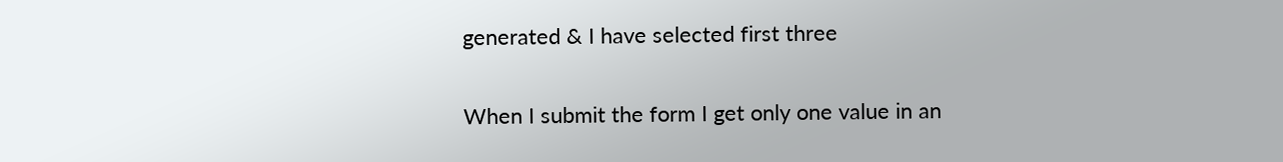generated & I have selected first three


When I submit the form I get only one value in an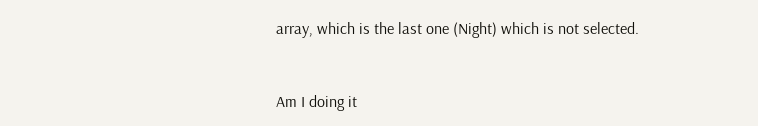array, which is the last one (Night) which is not selected.


Am I doing it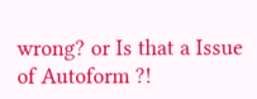wrong? or Is that a Issue of Autoform ?!